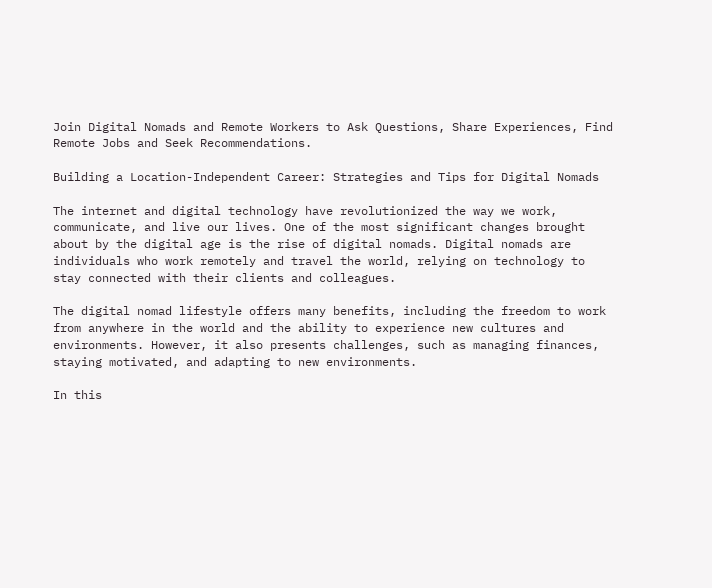Join Digital Nomads and Remote Workers to Ask Questions, Share Experiences, Find Remote Jobs and Seek Recommendations.

Building a Location-Independent Career: Strategies and Tips for Digital Nomads

The internet and digital technology have revolutionized the way we work, communicate, and live our lives. One of the most significant changes brought about by the digital age is the rise of digital nomads. Digital nomads are individuals who work remotely and travel the world, relying on technology to stay connected with their clients and colleagues.

The digital nomad lifestyle offers many benefits, including the freedom to work from anywhere in the world and the ability to experience new cultures and environments. However, it also presents challenges, such as managing finances, staying motivated, and adapting to new environments.

In this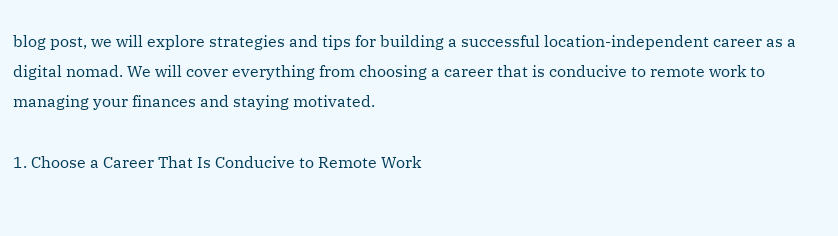blog post, we will explore strategies and tips for building a successful location-independent career as a digital nomad. We will cover everything from choosing a career that is conducive to remote work to managing your finances and staying motivated.

1. Choose a Career That Is Conducive to Remote Work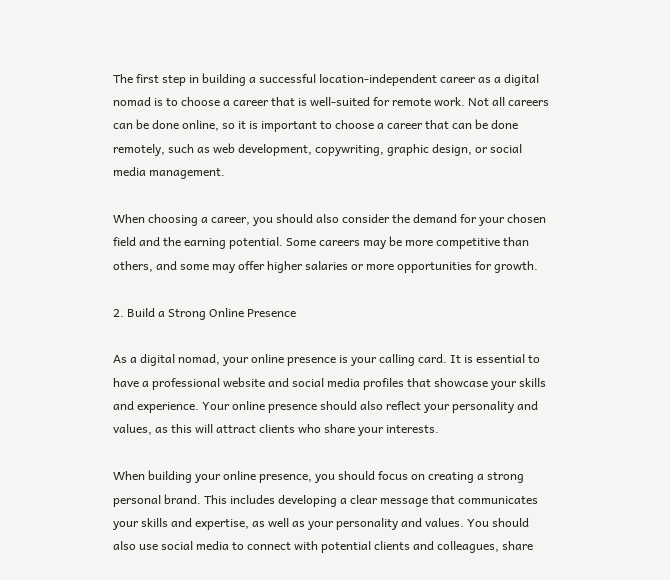The first step in building a successful location-independent career as a digital nomad is to choose a career that is well-suited for remote work. Not all careers can be done online, so it is important to choose a career that can be done remotely, such as web development, copywriting, graphic design, or social media management.

When choosing a career, you should also consider the demand for your chosen field and the earning potential. Some careers may be more competitive than others, and some may offer higher salaries or more opportunities for growth.

2. Build a Strong Online Presence

As a digital nomad, your online presence is your calling card. It is essential to have a professional website and social media profiles that showcase your skills and experience. Your online presence should also reflect your personality and values, as this will attract clients who share your interests.

When building your online presence, you should focus on creating a strong personal brand. This includes developing a clear message that communicates your skills and expertise, as well as your personality and values. You should also use social media to connect with potential clients and colleagues, share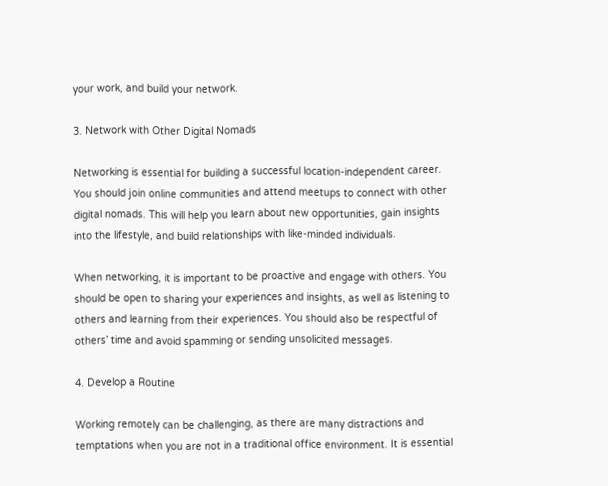your work, and build your network.

3. Network with Other Digital Nomads

Networking is essential for building a successful location-independent career. You should join online communities and attend meetups to connect with other digital nomads. This will help you learn about new opportunities, gain insights into the lifestyle, and build relationships with like-minded individuals.

When networking, it is important to be proactive and engage with others. You should be open to sharing your experiences and insights, as well as listening to others and learning from their experiences. You should also be respectful of others’ time and avoid spamming or sending unsolicited messages.

4. Develop a Routine

Working remotely can be challenging, as there are many distractions and temptations when you are not in a traditional office environment. It is essential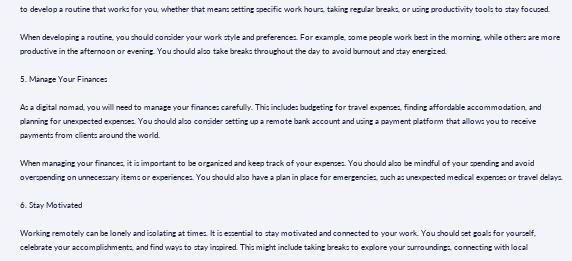to develop a routine that works for you, whether that means setting specific work hours, taking regular breaks, or using productivity tools to stay focused.

When developing a routine, you should consider your work style and preferences. For example, some people work best in the morning, while others are more productive in the afternoon or evening. You should also take breaks throughout the day to avoid burnout and stay energized.

5. Manage Your Finances

As a digital nomad, you will need to manage your finances carefully. This includes budgeting for travel expenses, finding affordable accommodation, and planning for unexpected expenses. You should also consider setting up a remote bank account and using a payment platform that allows you to receive payments from clients around the world.

When managing your finances, it is important to be organized and keep track of your expenses. You should also be mindful of your spending and avoid overspending on unnecessary items or experiences. You should also have a plan in place for emergencies, such as unexpected medical expenses or travel delays.

6. Stay Motivated

Working remotely can be lonely and isolating at times. It is essential to stay motivated and connected to your work. You should set goals for yourself, celebrate your accomplishments, and find ways to stay inspired. This might include taking breaks to explore your surroundings, connecting with local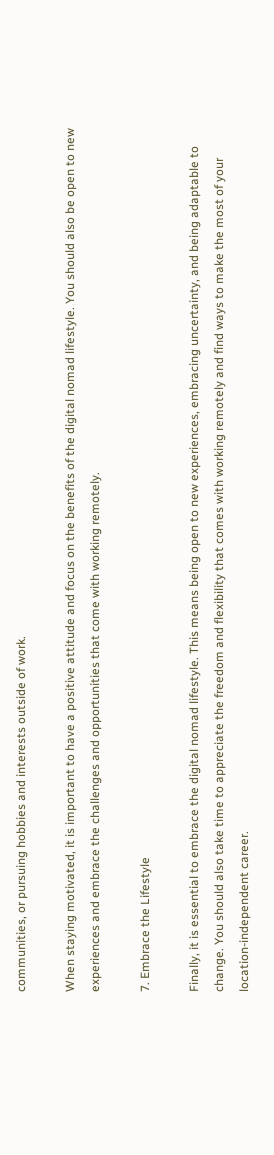communities, or pursuing hobbies and interests outside of work.

When staying motivated, it is important to have a positive attitude and focus on the benefits of the digital nomad lifestyle. You should also be open to new experiences and embrace the challenges and opportunities that come with working remotely.

7. Embrace the Lifestyle

Finally, it is essential to embrace the digital nomad lifestyle. This means being open to new experiences, embracing uncertainty, and being adaptable to change. You should also take time to appreciate the freedom and flexibility that comes with working remotely and find ways to make the most of your location-independent career.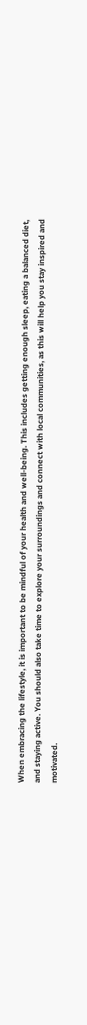When embracing the lifestyle, it is important to be mindful of your health and well-being. This includes getting enough sleep, eating a balanced diet, and staying active. You should also take time to explore your surroundings and connect with local communities, as this will help you stay inspired and motivated.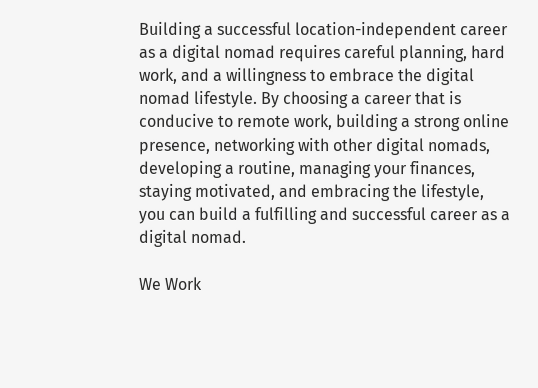Building a successful location-independent career as a digital nomad requires careful planning, hard work, and a willingness to embrace the digital nomad lifestyle. By choosing a career that is conducive to remote work, building a strong online presence, networking with other digital nomads, developing a routine, managing your finances, staying motivated, and embracing the lifestyle, you can build a fulfilling and successful career as a digital nomad.

We Work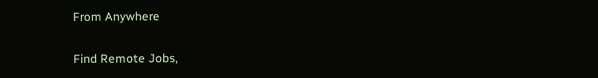From Anywhere

Find Remote Jobs,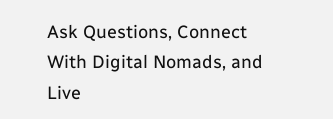Ask Questions, Connect With Digital Nomads, and Live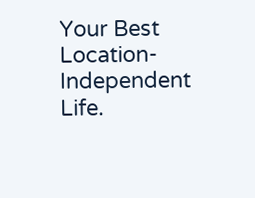Your Best Location-Independent Life.